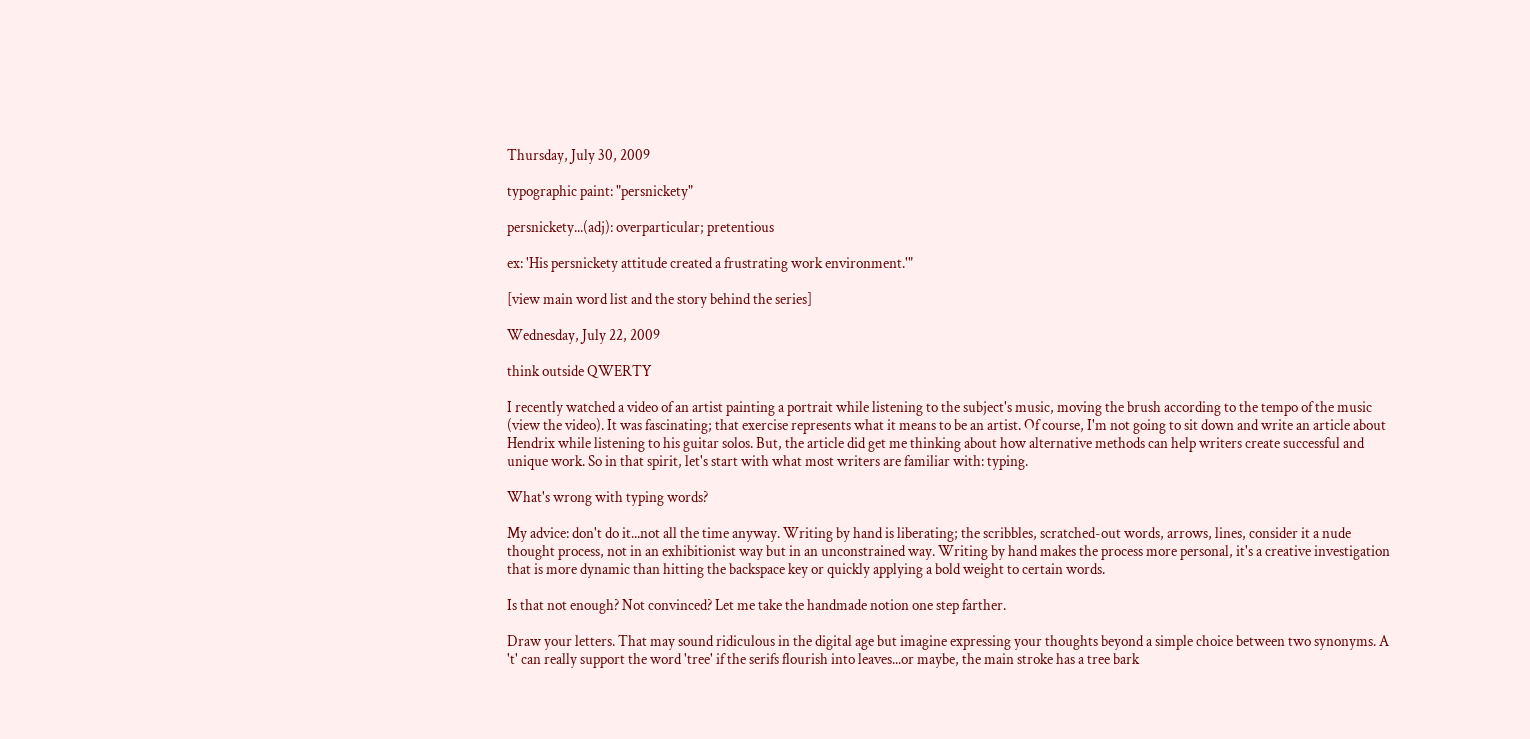Thursday, July 30, 2009

typographic paint: "persnickety"

persnickety...(adj): overparticular; pretentious

ex: 'His persnickety attitude created a frustrating work environment.'"

[view main word list and the story behind the series]

Wednesday, July 22, 2009

think outside QWERTY

I recently watched a video of an artist painting a portrait while listening to the subject's music, moving the brush according to the tempo of the music (view the video). It was fascinating; that exercise represents what it means to be an artist. Of course, I'm not going to sit down and write an article about Hendrix while listening to his guitar solos. But, the article did get me thinking about how alternative methods can help writers create successful and unique work. So in that spirit, let's start with what most writers are familiar with: typing.

What's wrong with typing words?

My advice: don't do it...not all the time anyway. Writing by hand is liberating; the scribbles, scratched-out words, arrows, lines, consider it a nude thought process, not in an exhibitionist way but in an unconstrained way. Writing by hand makes the process more personal, it's a creative investigation that is more dynamic than hitting the backspace key or quickly applying a bold weight to certain words.

Is that not enough? Not convinced? Let me take the handmade notion one step farther.

Draw your letters. That may sound ridiculous in the digital age but imagine expressing your thoughts beyond a simple choice between two synonyms. A 't' can really support the word 'tree' if the serifs flourish into leaves...or maybe, the main stroke has a tree bark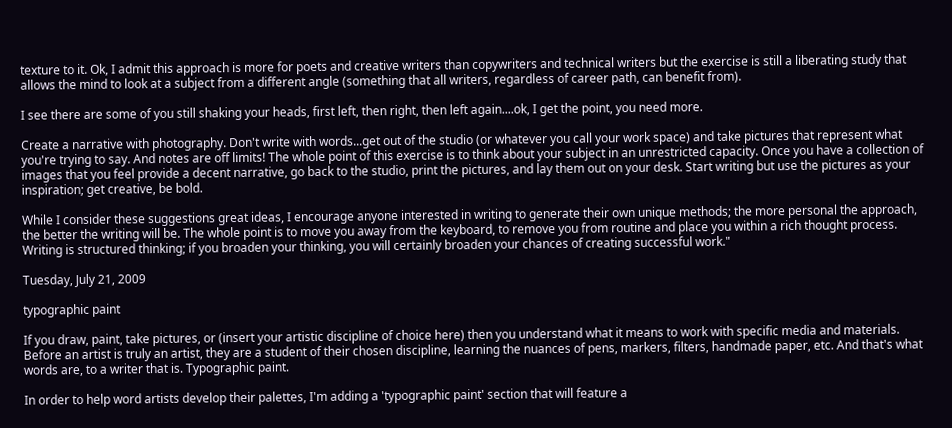texture to it. Ok, I admit this approach is more for poets and creative writers than copywriters and technical writers but the exercise is still a liberating study that allows the mind to look at a subject from a different angle (something that all writers, regardless of career path, can benefit from).

I see there are some of you still shaking your heads, first left, then right, then left again....ok, I get the point, you need more.

Create a narrative with photography. Don't write with words...get out of the studio (or whatever you call your work space) and take pictures that represent what you're trying to say. And notes are off limits! The whole point of this exercise is to think about your subject in an unrestricted capacity. Once you have a collection of images that you feel provide a decent narrative, go back to the studio, print the pictures, and lay them out on your desk. Start writing but use the pictures as your inspiration; get creative, be bold.

While I consider these suggestions great ideas, I encourage anyone interested in writing to generate their own unique methods; the more personal the approach, the better the writing will be. The whole point is to move you away from the keyboard, to remove you from routine and place you within a rich thought process. Writing is structured thinking; if you broaden your thinking, you will certainly broaden your chances of creating successful work."

Tuesday, July 21, 2009

typographic paint

If you draw, paint, take pictures, or (insert your artistic discipline of choice here) then you understand what it means to work with specific media and materials. Before an artist is truly an artist, they are a student of their chosen discipline, learning the nuances of pens, markers, filters, handmade paper, etc. And that's what words are, to a writer that is. Typographic paint.

In order to help word artists develop their palettes, I'm adding a 'typographic paint' section that will feature a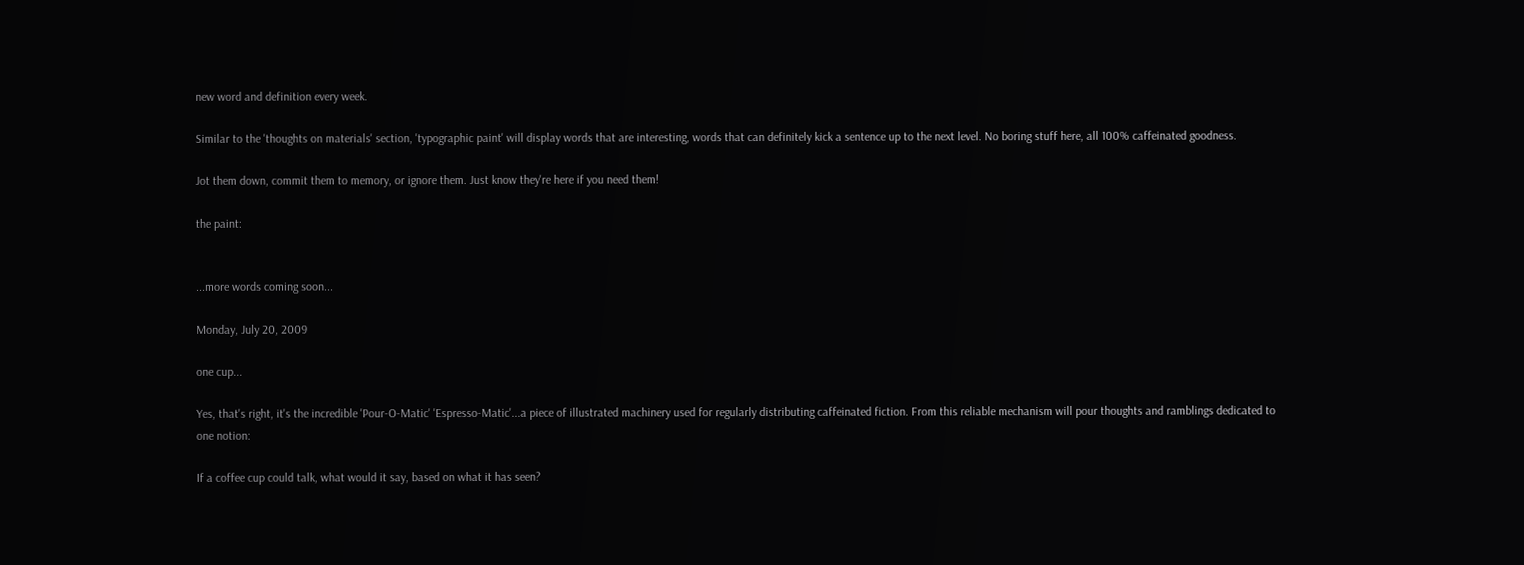new word and definition every week.

Similar to the 'thoughts on materials' section, 'typographic paint' will display words that are interesting, words that can definitely kick a sentence up to the next level. No boring stuff here, all 100% caffeinated goodness.

Jot them down, commit them to memory, or ignore them. Just know they're here if you need them!

the paint:


...more words coming soon...

Monday, July 20, 2009

one cup...

Yes, that's right, it's the incredible 'Pour-O-Matic' 'Espresso-Matic'...a piece of illustrated machinery used for regularly distributing caffeinated fiction. From this reliable mechanism will pour thoughts and ramblings dedicated to one notion:

If a coffee cup could talk, what would it say, based on what it has seen?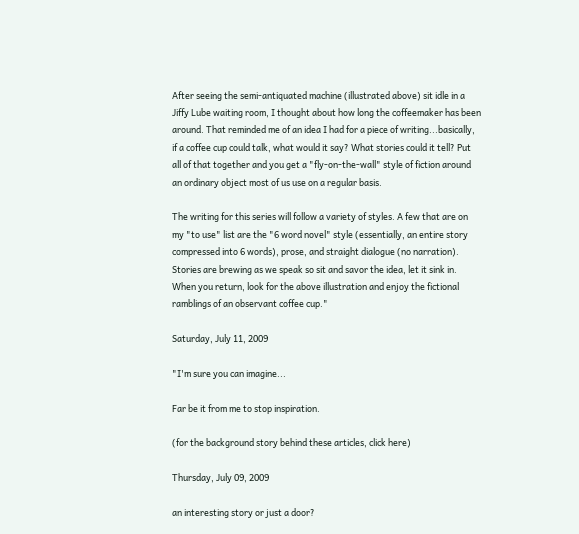After seeing the semi-antiquated machine (illustrated above) sit idle in a Jiffy Lube waiting room, I thought about how long the coffeemaker has been around. That reminded me of an idea I had for a piece of writing...basically, if a coffee cup could talk, what would it say? What stories could it tell? Put all of that together and you get a "fly-on-the-wall" style of fiction around an ordinary object most of us use on a regular basis.

The writing for this series will follow a variety of styles. A few that are on my "to use" list are the "6 word novel" style (essentially, an entire story compressed into 6 words), prose, and straight dialogue (no narration). Stories are brewing as we speak so sit and savor the idea, let it sink in. When you return, look for the above illustration and enjoy the fictional ramblings of an observant coffee cup."

Saturday, July 11, 2009

"I'm sure you can imagine...

Far be it from me to stop inspiration.

(for the background story behind these articles, click here)

Thursday, July 09, 2009

an interesting story or just a door?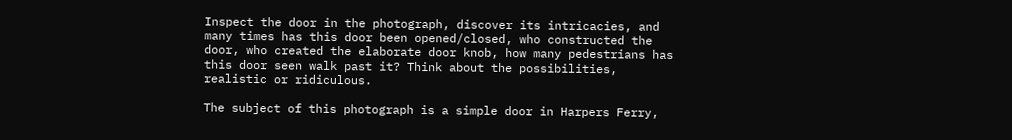Inspect the door in the photograph, discover its intricacies, and many times has this door been opened/closed, who constructed the door, who created the elaborate door knob, how many pedestrians has this door seen walk past it? Think about the possibilities, realistic or ridiculous.

The subject of this photograph is a simple door in Harpers Ferry,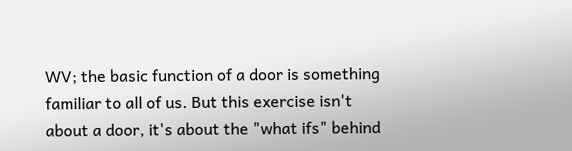WV; the basic function of a door is something familiar to all of us. But this exercise isn't about a door, it's about the "what ifs" behind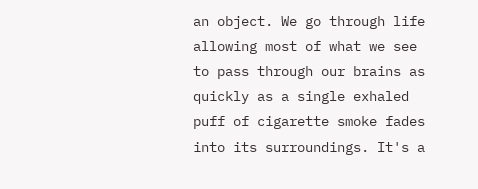an object. We go through life allowing most of what we see to pass through our brains as quickly as a single exhaled puff of cigarette smoke fades into its surroundings. It's a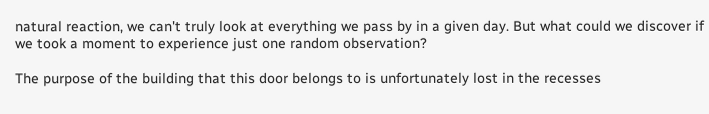natural reaction, we can't truly look at everything we pass by in a given day. But what could we discover if we took a moment to experience just one random observation?

The purpose of the building that this door belongs to is unfortunately lost in the recesses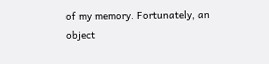of my memory. Fortunately, an object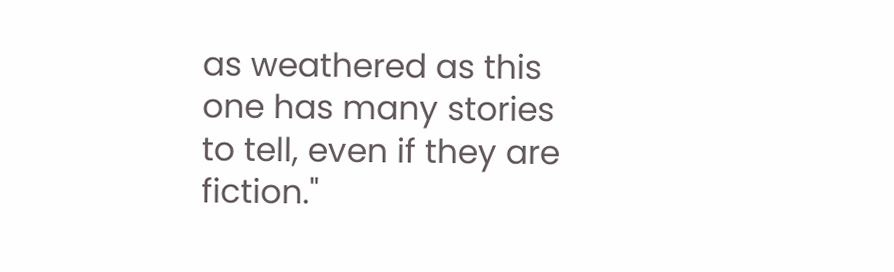as weathered as this one has many stories to tell, even if they are fiction."